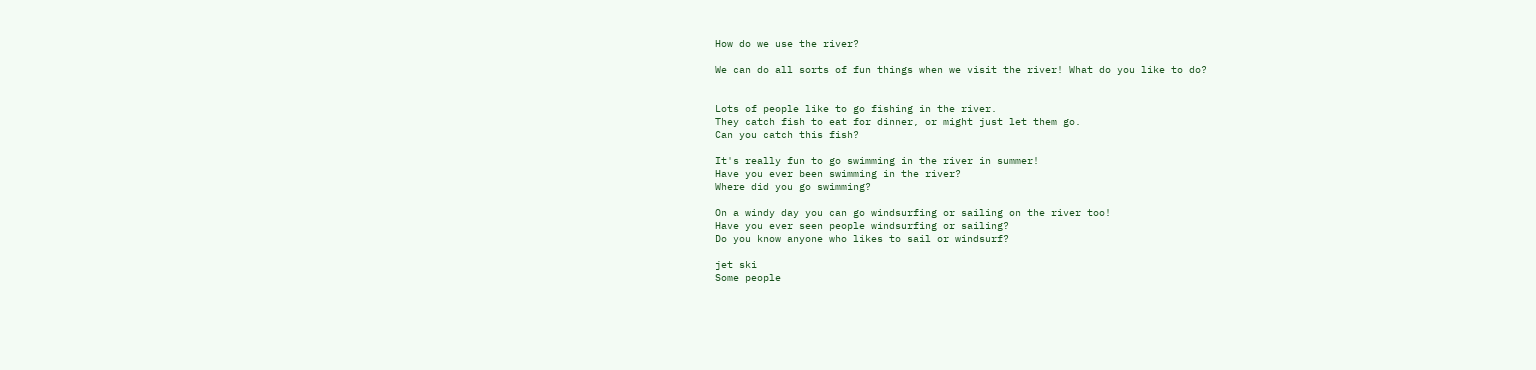How do we use the river?

We can do all sorts of fun things when we visit the river! What do you like to do?


Lots of people like to go fishing in the river.
They catch fish to eat for dinner, or might just let them go.
Can you catch this fish?

It's really fun to go swimming in the river in summer!
Have you ever been swimming in the river?
Where did you go swimming?

On a windy day you can go windsurfing or sailing on the river too!
Have you ever seen people windsurfing or sailing?
Do you know anyone who likes to sail or windsurf?

jet ski
Some people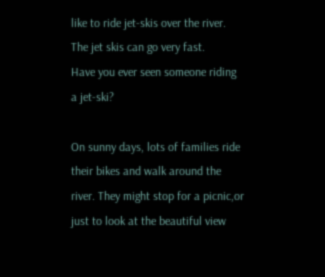like to ride jet-skis over the river.
The jet skis can go very fast.
Have you ever seen someone riding a jet-ski?

On sunny days, lots of families ride their bikes and walk around the river. They might stop for a picnic,or just to look at the beautiful view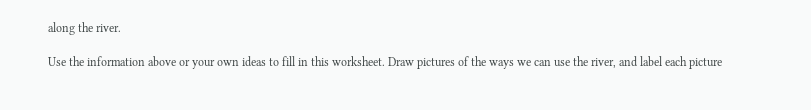along the river.

Use the information above or your own ideas to fill in this worksheet. Draw pictures of the ways we can use the river, and label each picture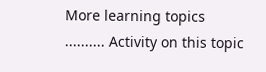More learning topics .......... Activity on this topic